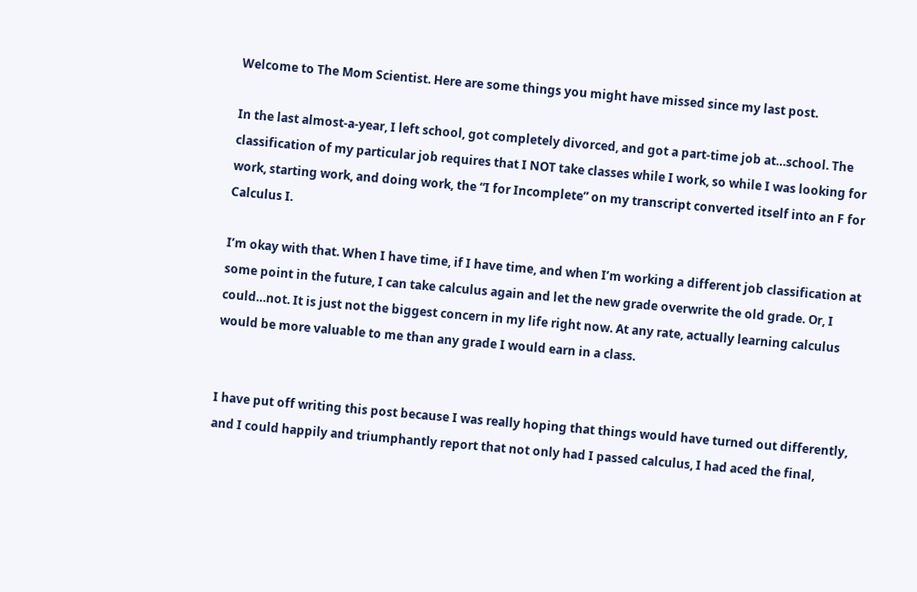Welcome to The Mom Scientist. Here are some things you might have missed since my last post.

In the last almost-a-year, I left school, got completely divorced, and got a part-time job at…school. The classification of my particular job requires that I NOT take classes while I work, so while I was looking for work, starting work, and doing work, the “I for Incomplete” on my transcript converted itself into an F for Calculus I.

I’m okay with that. When I have time, if I have time, and when I’m working a different job classification at some point in the future, I can take calculus again and let the new grade overwrite the old grade. Or, I could…not. It is just not the biggest concern in my life right now. At any rate, actually learning calculus would be more valuable to me than any grade I would earn in a class.


I have put off writing this post because I was really hoping that things would have turned out differently, and I could happily and triumphantly report that not only had I passed calculus, I had aced the final,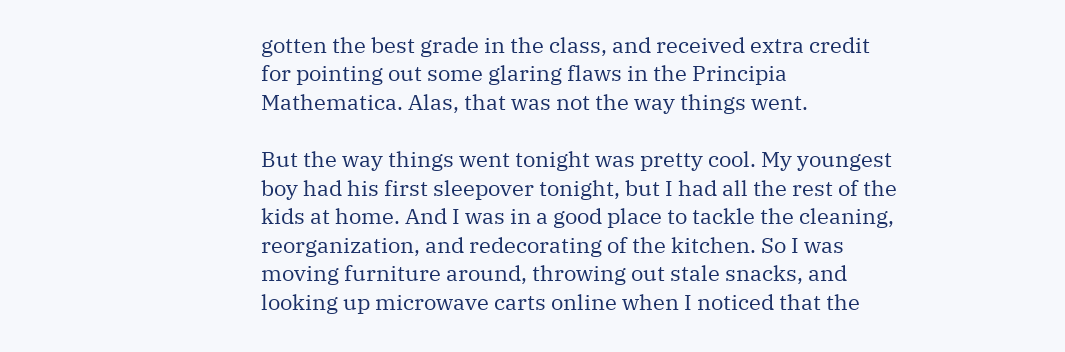gotten the best grade in the class, and received extra credit for pointing out some glaring flaws in the Principia Mathematica. Alas, that was not the way things went.

But the way things went tonight was pretty cool. My youngest boy had his first sleepover tonight, but I had all the rest of the kids at home. And I was in a good place to tackle the cleaning, reorganization, and redecorating of the kitchen. So I was moving furniture around, throwing out stale snacks, and looking up microwave carts online when I noticed that the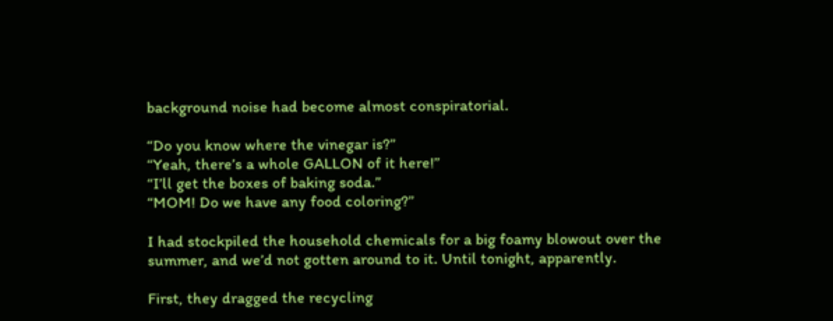background noise had become almost conspiratorial.

“Do you know where the vinegar is?”
“Yeah, there’s a whole GALLON of it here!”
“I’ll get the boxes of baking soda.”
“MOM! Do we have any food coloring?”

I had stockpiled the household chemicals for a big foamy blowout over the summer, and we’d not gotten around to it. Until tonight, apparently.

First, they dragged the recycling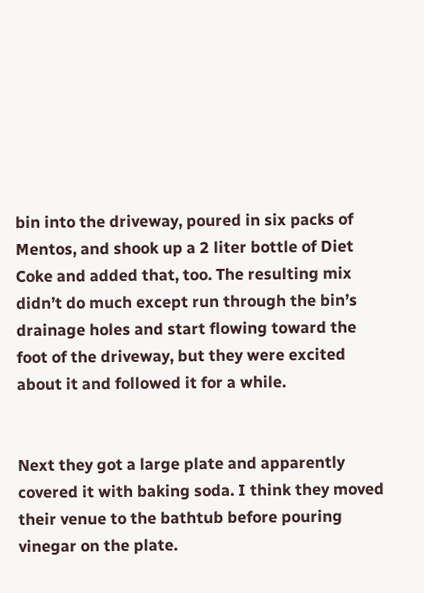bin into the driveway, poured in six packs of Mentos, and shook up a 2 liter bottle of Diet Coke and added that, too. The resulting mix didn’t do much except run through the bin’s drainage holes and start flowing toward the foot of the driveway, but they were excited about it and followed it for a while.


Next they got a large plate and apparently covered it with baking soda. I think they moved their venue to the bathtub before pouring vinegar on the plate.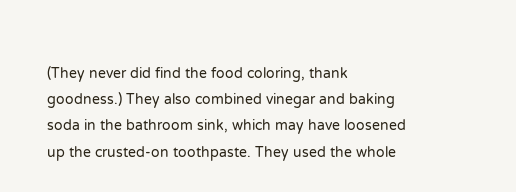(They never did find the food coloring, thank goodness.) They also combined vinegar and baking soda in the bathroom sink, which may have loosened up the crusted-on toothpaste. They used the whole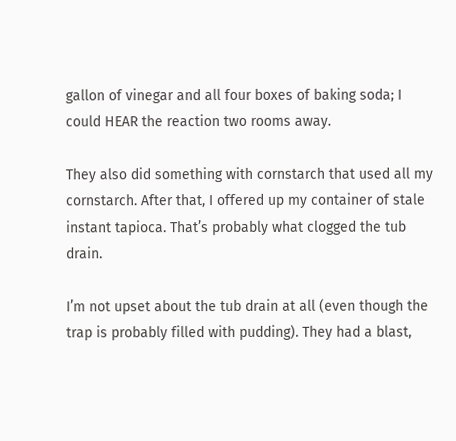gallon of vinegar and all four boxes of baking soda; I could HEAR the reaction two rooms away.

They also did something with cornstarch that used all my cornstarch. After that, I offered up my container of stale instant tapioca. That’s probably what clogged the tub drain.

I’m not upset about the tub drain at all (even though the trap is probably filled with pudding). They had a blast,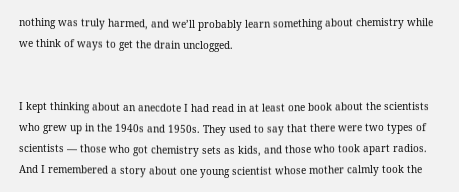nothing was truly harmed, and we’ll probably learn something about chemistry while we think of ways to get the drain unclogged.


I kept thinking about an anecdote I had read in at least one book about the scientists who grew up in the 1940s and 1950s. They used to say that there were two types of scientists — those who got chemistry sets as kids, and those who took apart radios. And I remembered a story about one young scientist whose mother calmly took the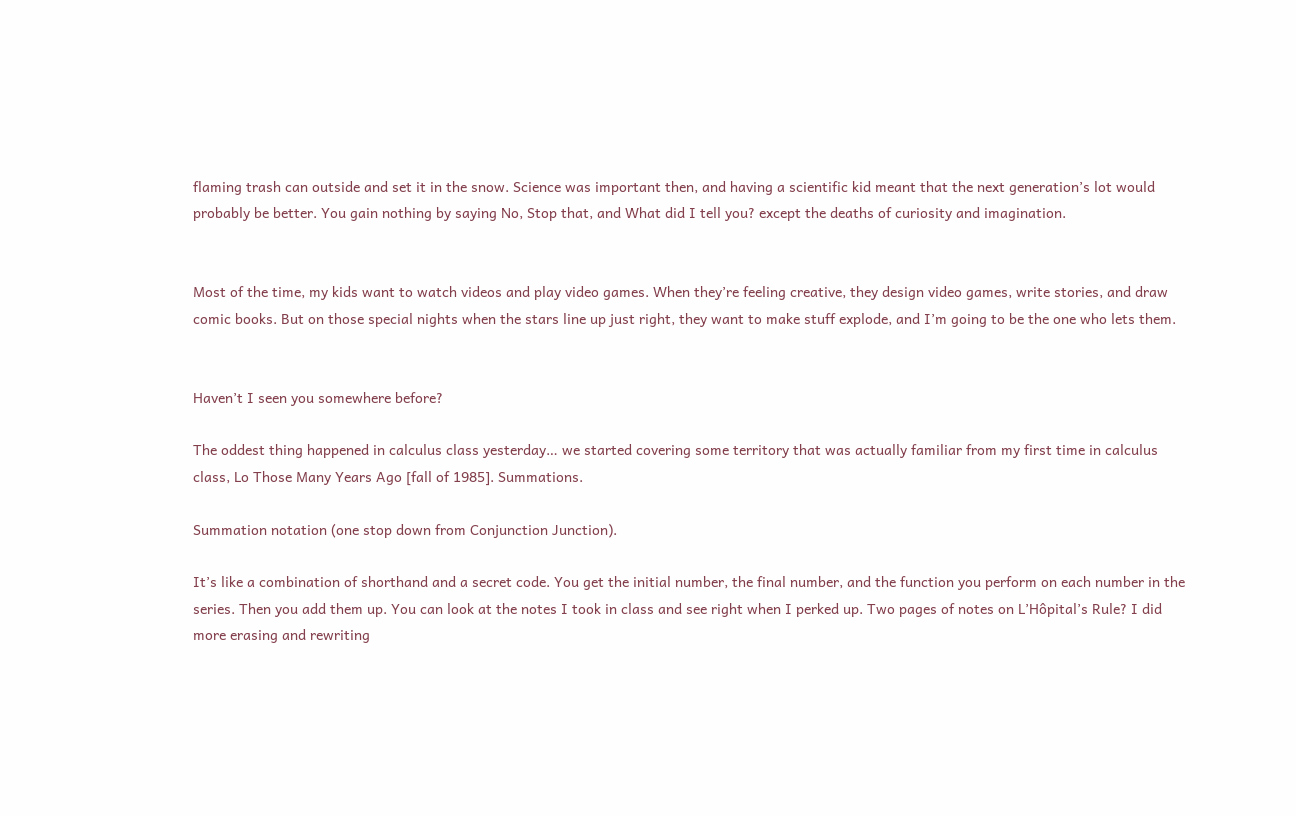flaming trash can outside and set it in the snow. Science was important then, and having a scientific kid meant that the next generation’s lot would probably be better. You gain nothing by saying No, Stop that, and What did I tell you? except the deaths of curiosity and imagination.


Most of the time, my kids want to watch videos and play video games. When they’re feeling creative, they design video games, write stories, and draw comic books. But on those special nights when the stars line up just right, they want to make stuff explode, and I’m going to be the one who lets them.


Haven’t I seen you somewhere before?

The oddest thing happened in calculus class yesterday… we started covering some territory that was actually familiar from my first time in calculus class, Lo Those Many Years Ago [fall of 1985]. Summations.

Summation notation (one stop down from Conjunction Junction).

It’s like a combination of shorthand and a secret code. You get the initial number, the final number, and the function you perform on each number in the series. Then you add them up. You can look at the notes I took in class and see right when I perked up. Two pages of notes on L’Hôpital’s Rule? I did more erasing and rewriting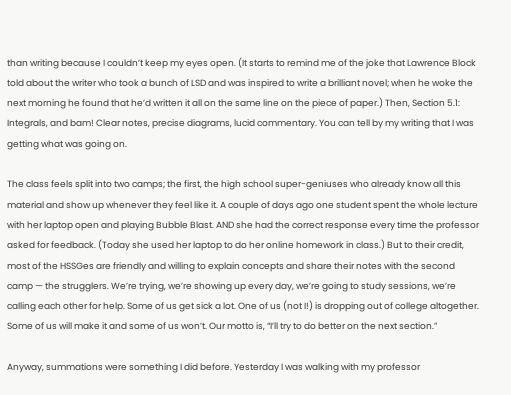than writing because I couldn’t keep my eyes open. (It starts to remind me of the joke that Lawrence Block told about the writer who took a bunch of LSD and was inspired to write a brilliant novel; when he woke the next morning he found that he’d written it all on the same line on the piece of paper.) Then, Section 5.1: Integrals, and bam! Clear notes, precise diagrams, lucid commentary. You can tell by my writing that I was getting what was going on.

The class feels split into two camps; the first, the high school super-geniuses who already know all this material and show up whenever they feel like it. A couple of days ago one student spent the whole lecture with her laptop open and playing Bubble Blast. AND she had the correct response every time the professor asked for feedback. (Today she used her laptop to do her online homework in class.) But to their credit, most of the HSSGes are friendly and willing to explain concepts and share their notes with the second camp — the strugglers. We’re trying, we’re showing up every day, we’re going to study sessions, we’re calling each other for help. Some of us get sick a lot. One of us (not I!) is dropping out of college altogether. Some of us will make it and some of us won’t. Our motto is, “I’ll try to do better on the next section.”

Anyway, summations were something I did before. Yesterday I was walking with my professor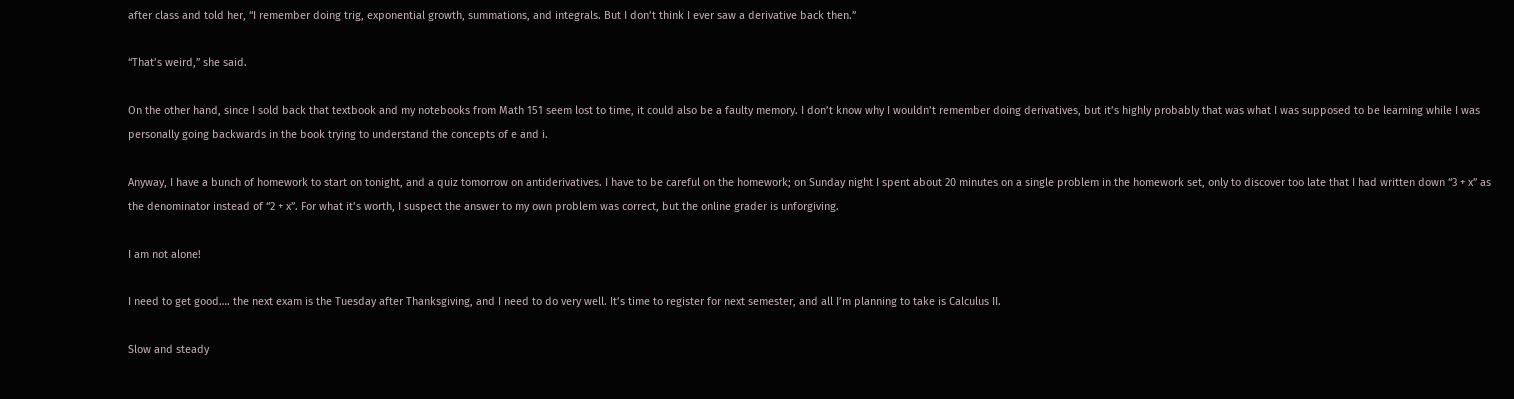after class and told her, “I remember doing trig, exponential growth, summations, and integrals. But I don’t think I ever saw a derivative back then.”

“That’s weird,” she said.

On the other hand, since I sold back that textbook and my notebooks from Math 151 seem lost to time, it could also be a faulty memory. I don’t know why I wouldn’t remember doing derivatives, but it’s highly probably that was what I was supposed to be learning while I was personally going backwards in the book trying to understand the concepts of e and i.

Anyway, I have a bunch of homework to start on tonight, and a quiz tomorrow on antiderivatives. I have to be careful on the homework; on Sunday night I spent about 20 minutes on a single problem in the homework set, only to discover too late that I had written down “3 + x” as the denominator instead of “2 + x”. For what it’s worth, I suspect the answer to my own problem was correct, but the online grader is unforgiving.

I am not alone!

I need to get good…. the next exam is the Tuesday after Thanksgiving, and I need to do very well. It’s time to register for next semester, and all I’m planning to take is Calculus II.

Slow and steady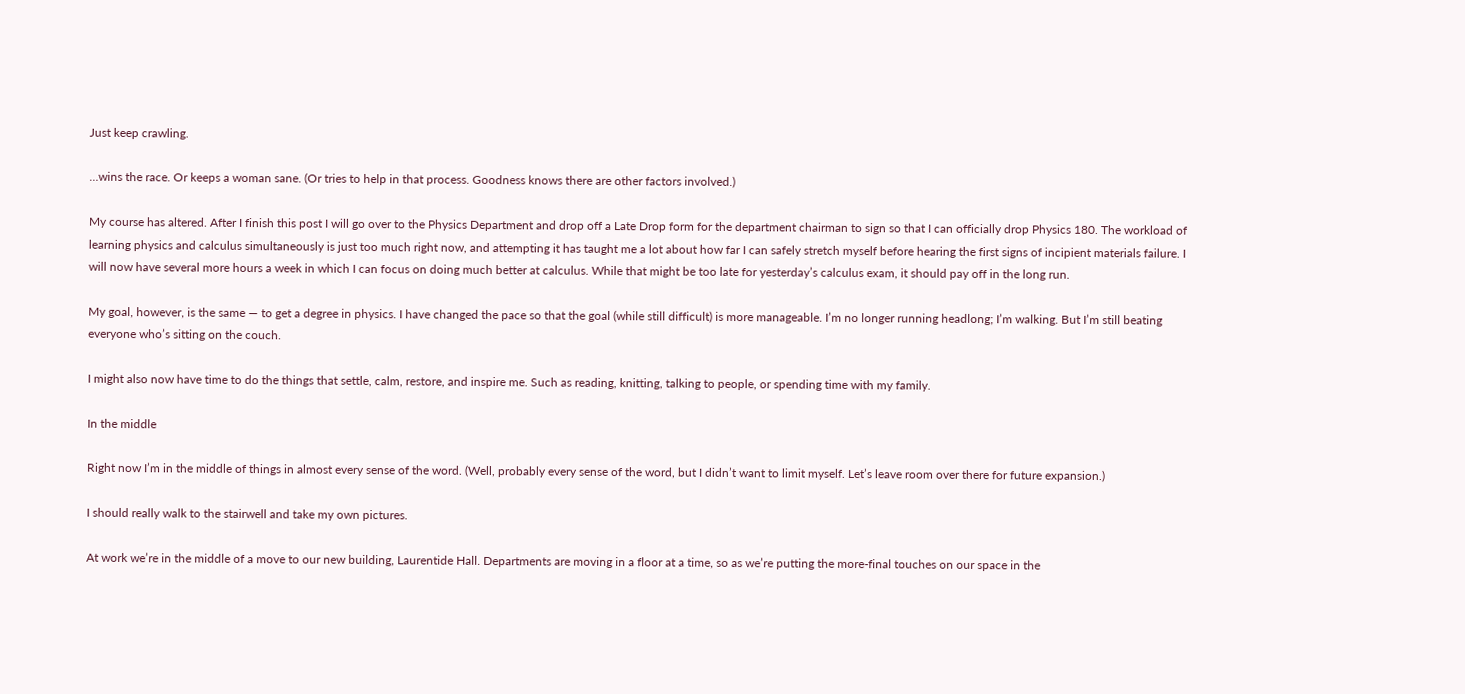Just keep crawling.

…wins the race. Or keeps a woman sane. (Or tries to help in that process. Goodness knows there are other factors involved.)

My course has altered. After I finish this post I will go over to the Physics Department and drop off a Late Drop form for the department chairman to sign so that I can officially drop Physics 180. The workload of learning physics and calculus simultaneously is just too much right now, and attempting it has taught me a lot about how far I can safely stretch myself before hearing the first signs of incipient materials failure. I will now have several more hours a week in which I can focus on doing much better at calculus. While that might be too late for yesterday’s calculus exam, it should pay off in the long run.

My goal, however, is the same — to get a degree in physics. I have changed the pace so that the goal (while still difficult) is more manageable. I’m no longer running headlong; I’m walking. But I’m still beating everyone who’s sitting on the couch.

I might also now have time to do the things that settle, calm, restore, and inspire me. Such as reading, knitting, talking to people, or spending time with my family.

In the middle

Right now I’m in the middle of things in almost every sense of the word. (Well, probably every sense of the word, but I didn’t want to limit myself. Let’s leave room over there for future expansion.)

I should really walk to the stairwell and take my own pictures.

At work we’re in the middle of a move to our new building, Laurentide Hall. Departments are moving in a floor at a time, so as we’re putting the more-final touches on our space in the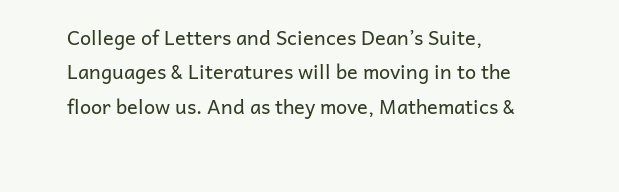College of Letters and Sciences Dean’s Suite, Languages & Literatures will be moving in to the floor below us. And as they move, Mathematics &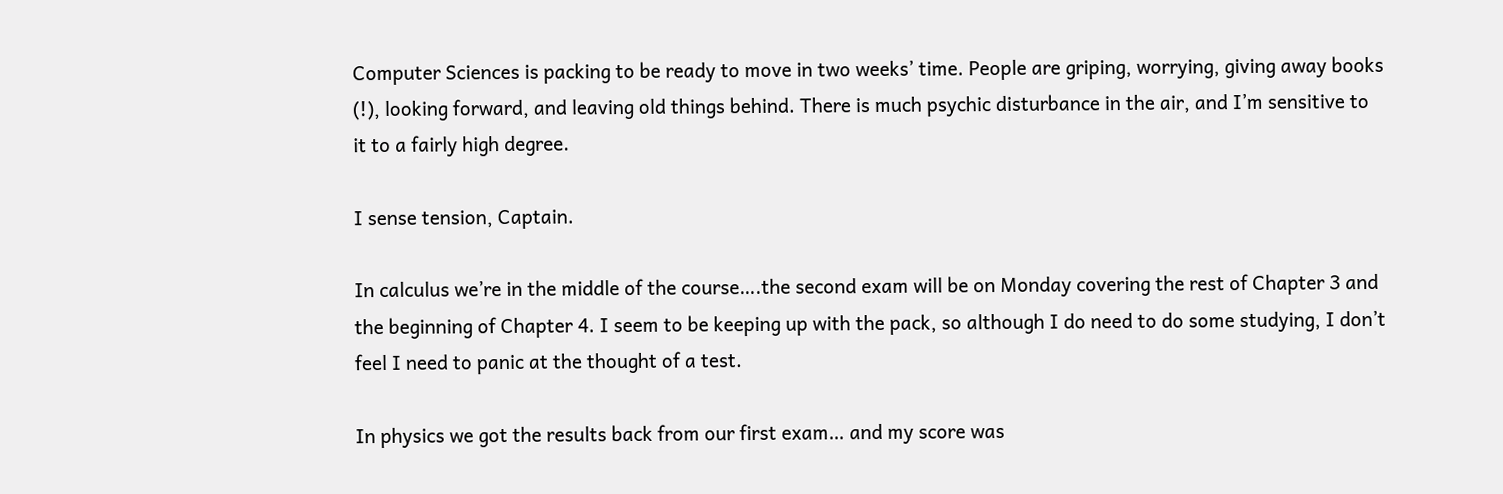Computer Sciences is packing to be ready to move in two weeks’ time. People are griping, worrying, giving away books (!), looking forward, and leaving old things behind. There is much psychic disturbance in the air, and I’m sensitive to it to a fairly high degree.

I sense tension, Captain.

In calculus we’re in the middle of the course….the second exam will be on Monday covering the rest of Chapter 3 and the beginning of Chapter 4. I seem to be keeping up with the pack, so although I do need to do some studying, I don’t feel I need to panic at the thought of a test.

In physics we got the results back from our first exam… and my score was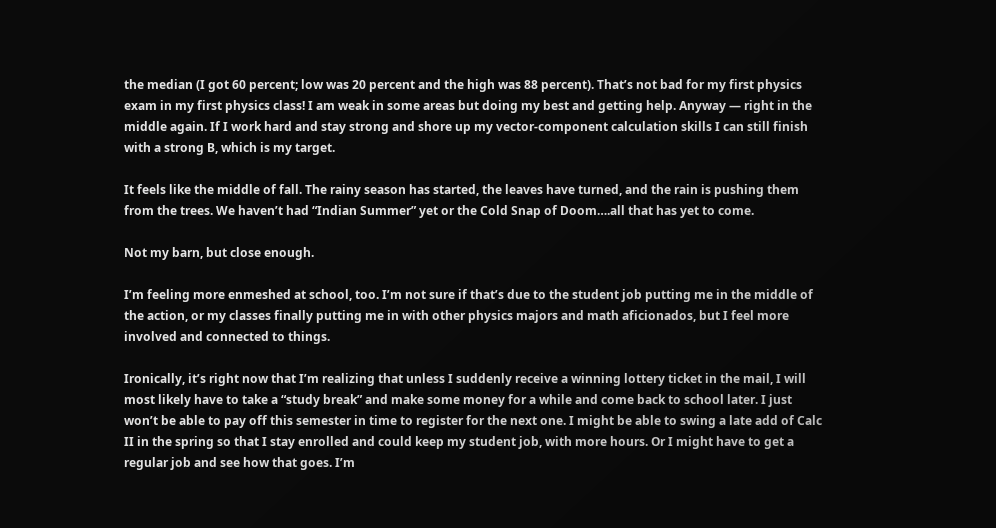the median (I got 60 percent; low was 20 percent and the high was 88 percent). That’s not bad for my first physics exam in my first physics class! I am weak in some areas but doing my best and getting help. Anyway — right in the middle again. If I work hard and stay strong and shore up my vector-component calculation skills I can still finish with a strong B, which is my target.

It feels like the middle of fall. The rainy season has started, the leaves have turned, and the rain is pushing them from the trees. We haven’t had “Indian Summer” yet or the Cold Snap of Doom….all that has yet to come.

Not my barn, but close enough.

I’m feeling more enmeshed at school, too. I’m not sure if that’s due to the student job putting me in the middle of the action, or my classes finally putting me in with other physics majors and math aficionados, but I feel more involved and connected to things.

Ironically, it’s right now that I’m realizing that unless I suddenly receive a winning lottery ticket in the mail, I will most likely have to take a “study break” and make some money for a while and come back to school later. I just won’t be able to pay off this semester in time to register for the next one. I might be able to swing a late add of Calc II in the spring so that I stay enrolled and could keep my student job, with more hours. Or I might have to get a regular job and see how that goes. I’m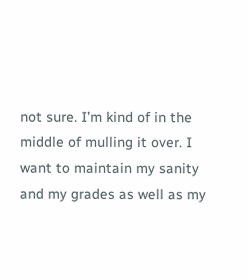not sure. I’m kind of in the middle of mulling it over. I want to maintain my sanity and my grades as well as my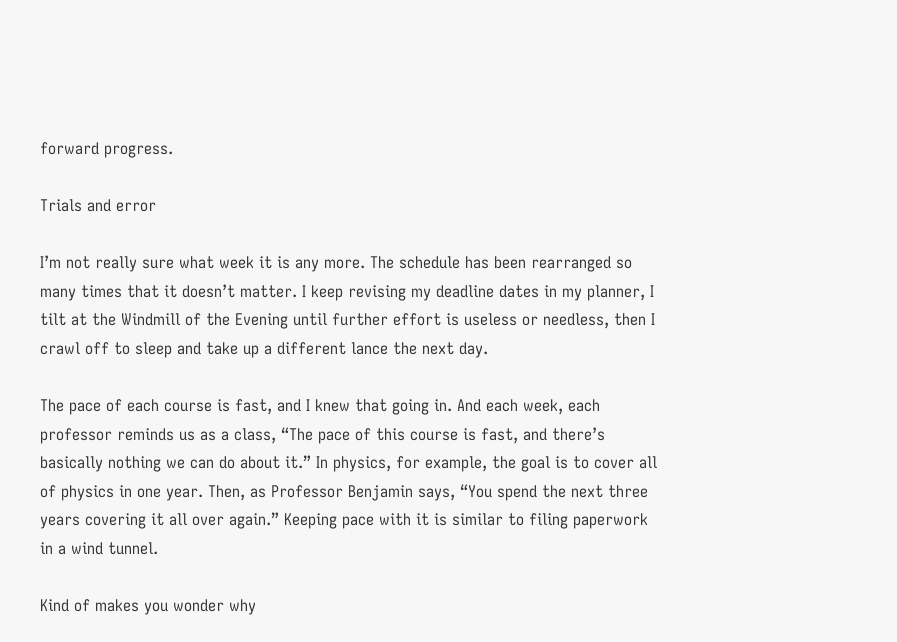forward progress.

Trials and error

I’m not really sure what week it is any more. The schedule has been rearranged so many times that it doesn’t matter. I keep revising my deadline dates in my planner, I tilt at the Windmill of the Evening until further effort is useless or needless, then I crawl off to sleep and take up a different lance the next day.

The pace of each course is fast, and I knew that going in. And each week, each professor reminds us as a class, “The pace of this course is fast, and there’s basically nothing we can do about it.” In physics, for example, the goal is to cover all of physics in one year. Then, as Professor Benjamin says, “You spend the next three years covering it all over again.” Keeping pace with it is similar to filing paperwork in a wind tunnel.

Kind of makes you wonder why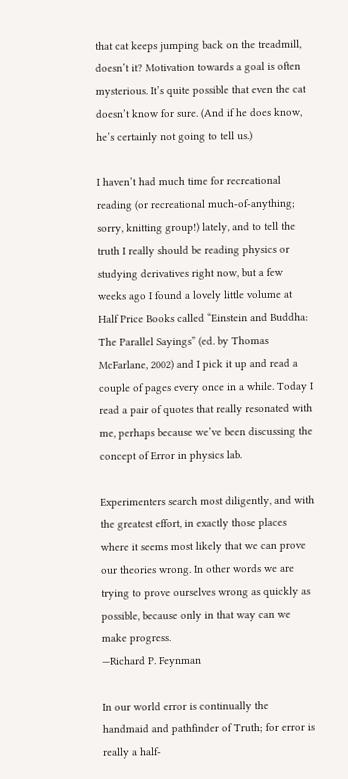that cat keeps jumping back on the treadmill, doesn’t it? Motivation towards a goal is often mysterious. It’s quite possible that even the cat doesn’t know for sure. (And if he does know, he’s certainly not going to tell us.)

I haven’t had much time for recreational reading (or recreational much-of-anything; sorry, knitting group!) lately, and to tell the truth I really should be reading physics or studying derivatives right now, but a few weeks ago I found a lovely little volume at Half Price Books called “Einstein and Buddha: The Parallel Sayings” (ed. by Thomas McFarlane, 2002) and I pick it up and read a couple of pages every once in a while. Today I read a pair of quotes that really resonated with me, perhaps because we’ve been discussing the concept of Error in physics lab.

Experimenters search most diligently, and with the greatest effort, in exactly those places where it seems most likely that we can prove our theories wrong. In other words we are trying to prove ourselves wrong as quickly as possible, because only in that way can we make progress.
—Richard P. Feynman

In our world error is continually the handmaid and pathfinder of Truth; for error is really a half-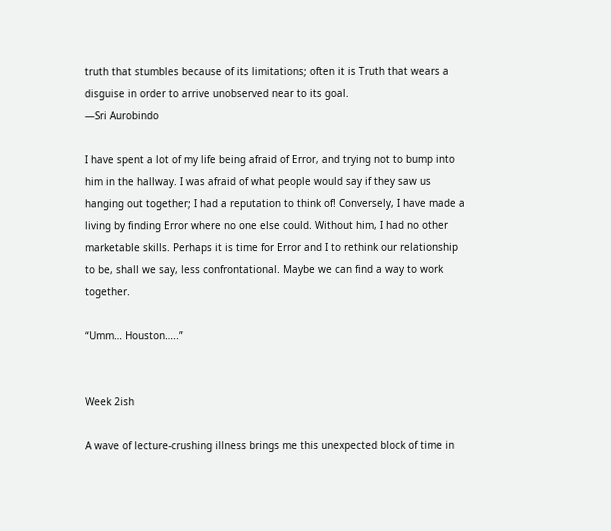truth that stumbles because of its limitations; often it is Truth that wears a disguise in order to arrive unobserved near to its goal.
—Sri Aurobindo

I have spent a lot of my life being afraid of Error, and trying not to bump into him in the hallway. I was afraid of what people would say if they saw us hanging out together; I had a reputation to think of! Conversely, I have made a living by finding Error where no one else could. Without him, I had no other marketable skills. Perhaps it is time for Error and I to rethink our relationship to be, shall we say, less confrontational. Maybe we can find a way to work together.

“Umm… Houston…..”


Week 2ish

A wave of lecture-crushing illness brings me this unexpected block of time in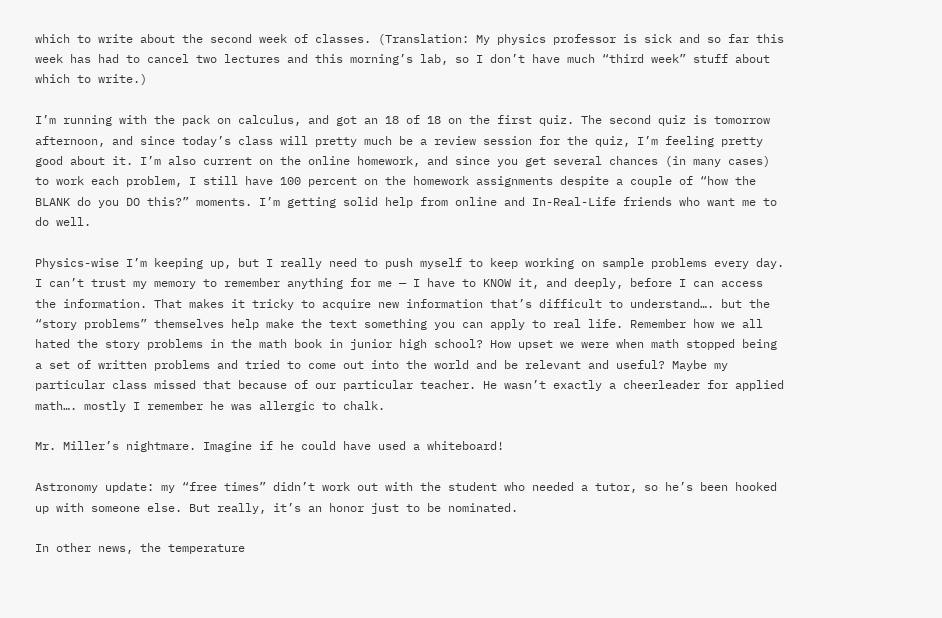which to write about the second week of classes. (Translation: My physics professor is sick and so far this week has had to cancel two lectures and this morning’s lab, so I don’t have much “third week” stuff about which to write.)

I’m running with the pack on calculus, and got an 18 of 18 on the first quiz. The second quiz is tomorrow afternoon, and since today’s class will pretty much be a review session for the quiz, I’m feeling pretty good about it. I’m also current on the online homework, and since you get several chances (in many cases) to work each problem, I still have 100 percent on the homework assignments despite a couple of “how the BLANK do you DO this?” moments. I’m getting solid help from online and In-Real-Life friends who want me to do well.

Physics-wise I’m keeping up, but I really need to push myself to keep working on sample problems every day. I can’t trust my memory to remember anything for me — I have to KNOW it, and deeply, before I can access the information. That makes it tricky to acquire new information that’s difficult to understand…. but the “story problems” themselves help make the text something you can apply to real life. Remember how we all hated the story problems in the math book in junior high school? How upset we were when math stopped being a set of written problems and tried to come out into the world and be relevant and useful? Maybe my particular class missed that because of our particular teacher. He wasn’t exactly a cheerleader for applied math…. mostly I remember he was allergic to chalk.

Mr. Miller’s nightmare. Imagine if he could have used a whiteboard!

Astronomy update: my “free times” didn’t work out with the student who needed a tutor, so he’s been hooked up with someone else. But really, it’s an honor just to be nominated.

In other news, the temperature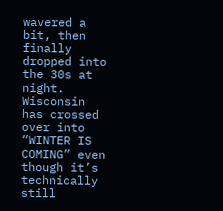wavered a bit, then finally dropped into the 30s at night. Wisconsin has crossed over into “WINTER IS COMING” even though it’s technically still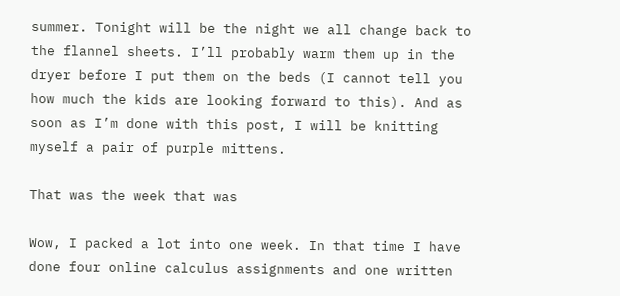summer. Tonight will be the night we all change back to the flannel sheets. I’ll probably warm them up in the dryer before I put them on the beds (I cannot tell you how much the kids are looking forward to this). And as soon as I’m done with this post, I will be knitting myself a pair of purple mittens.

That was the week that was

Wow, I packed a lot into one week. In that time I have done four online calculus assignments and one written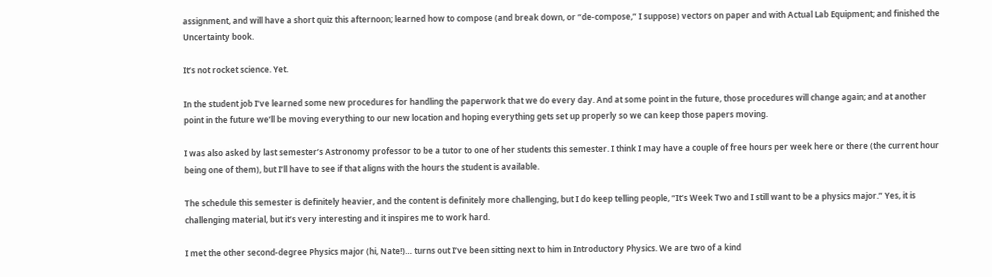assignment, and will have a short quiz this afternoon; learned how to compose (and break down, or “de-compose,” I suppose) vectors on paper and with Actual Lab Equipment; and finished the Uncertainty book.

It’s not rocket science. Yet.

In the student job I’ve learned some new procedures for handling the paperwork that we do every day. And at some point in the future, those procedures will change again; and at another point in the future we’ll be moving everything to our new location and hoping everything gets set up properly so we can keep those papers moving.

I was also asked by last semester’s Astronomy professor to be a tutor to one of her students this semester. I think I may have a couple of free hours per week here or there (the current hour being one of them), but I’ll have to see if that aligns with the hours the student is available.

The schedule this semester is definitely heavier, and the content is definitely more challenging, but I do keep telling people, “It’s Week Two and I still want to be a physics major.” Yes, it is challenging material, but it’s very interesting and it inspires me to work hard.

I met the other second-degree Physics major (hi, Nate!)… turns out I’ve been sitting next to him in Introductory Physics. We are two of a kind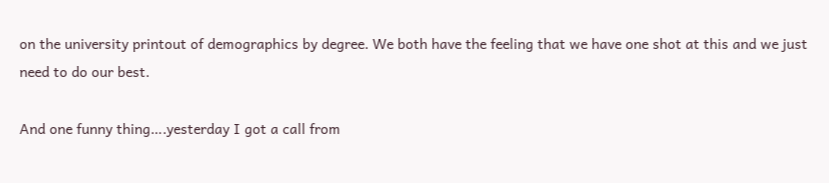on the university printout of demographics by degree. We both have the feeling that we have one shot at this and we just need to do our best.

And one funny thing….yesterday I got a call from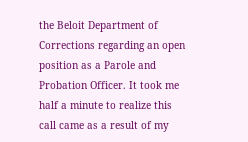the Beloit Department of Corrections regarding an open position as a Parole and Probation Officer. It took me half a minute to realize this call came as a result of my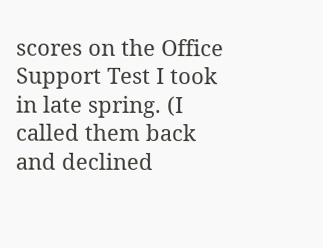scores on the Office Support Test I took in late spring. (I called them back and declined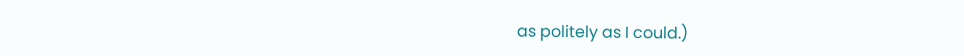as politely as I could.)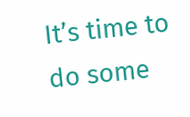It’s time to do some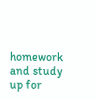homework and study up for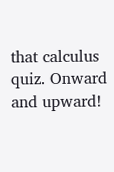that calculus quiz. Onward and upward!